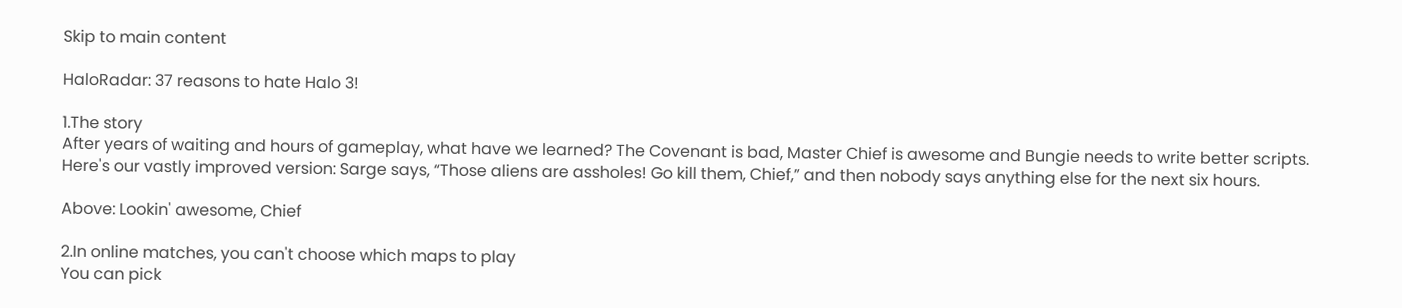Skip to main content

HaloRadar: 37 reasons to hate Halo 3!

1.The story
After years of waiting and hours of gameplay, what have we learned? The Covenant is bad, Master Chief is awesome and Bungie needs to write better scripts. Here's our vastly improved version: Sarge says, “Those aliens are assholes! Go kill them, Chief,” and then nobody says anything else for the next six hours.

Above: Lookin' awesome, Chief

2.In online matches, you can't choose which maps to play
You can pick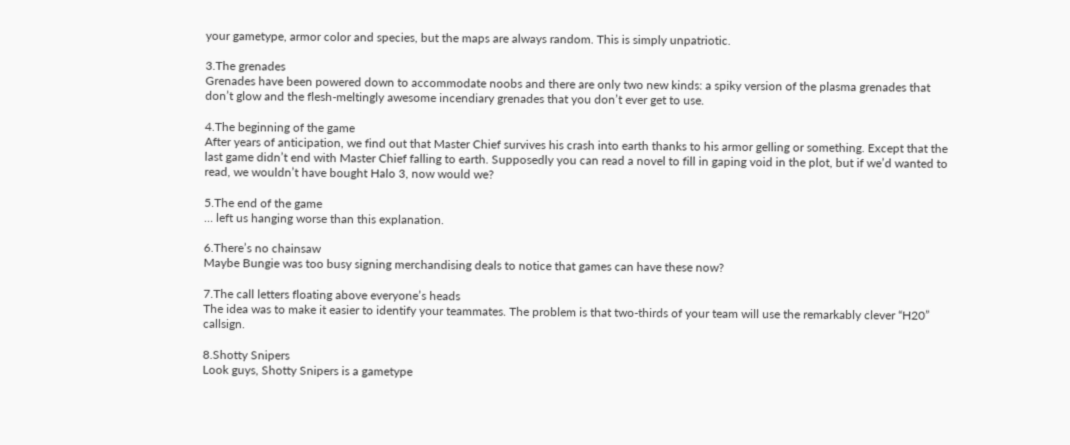your gametype, armor color and species, but the maps are always random. This is simply unpatriotic.

3.The grenades
Grenades have been powered down to accommodate noobs and there are only two new kinds: a spiky version of the plasma grenades that don’t glow and the flesh-meltingly awesome incendiary grenades that you don’t ever get to use.

4.The beginning of the game
After years of anticipation, we find out that Master Chief survives his crash into earth thanks to his armor gelling or something. Except that the last game didn’t end with Master Chief falling to earth. Supposedly you can read a novel to fill in gaping void in the plot, but if we’d wanted to read, we wouldn’t have bought Halo 3, now would we?

5.The end of the game
… left us hanging worse than this explanation.

6.There’s no chainsaw
Maybe Bungie was too busy signing merchandising deals to notice that games can have these now?

7.The call letters floating above everyone’s heads
The idea was to make it easier to identify your teammates. The problem is that two-thirds of your team will use the remarkably clever “H20” callsign.

8.Shotty Snipers
Look guys, Shotty Snipers is a gametype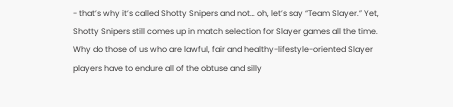- that’s why it’s called Shotty Snipers and not… oh, let’s say “Team Slayer.” Yet, Shotty Snipers still comes up in match selection for Slayer games all the time. Why do those of us who are lawful, fair and healthy-lifestyle-oriented Slayer players have to endure all of the obtuse and silly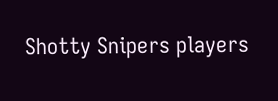Shotty Snipers players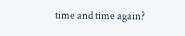time and time again?